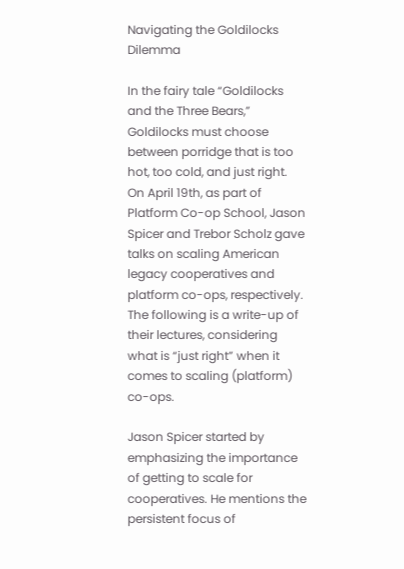Navigating the Goldilocks Dilemma

In the fairy tale “Goldilocks and the Three Bears,” Goldilocks must choose between porridge that is too hot, too cold, and just right. On April 19th, as part of Platform Co-op School, Jason Spicer and Trebor Scholz gave talks on scaling American legacy cooperatives and platform co-ops, respectively. The following is a write-up of their lectures, considering what is “just right” when it comes to scaling (platform) co-ops.

Jason Spicer started by emphasizing the importance of getting to scale for cooperatives. He mentions the persistent focus of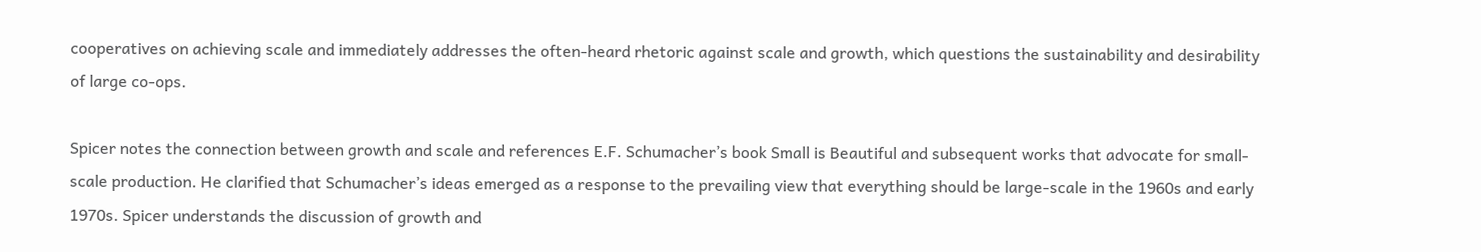cooperatives on achieving scale and immediately addresses the often-heard rhetoric against scale and growth, which questions the sustainability and desirability of large co-ops.

Spicer notes the connection between growth and scale and references E.F. Schumacher’s book Small is Beautiful and subsequent works that advocate for small-scale production. He clarified that Schumacher’s ideas emerged as a response to the prevailing view that everything should be large-scale in the 1960s and early 1970s. Spicer understands the discussion of growth and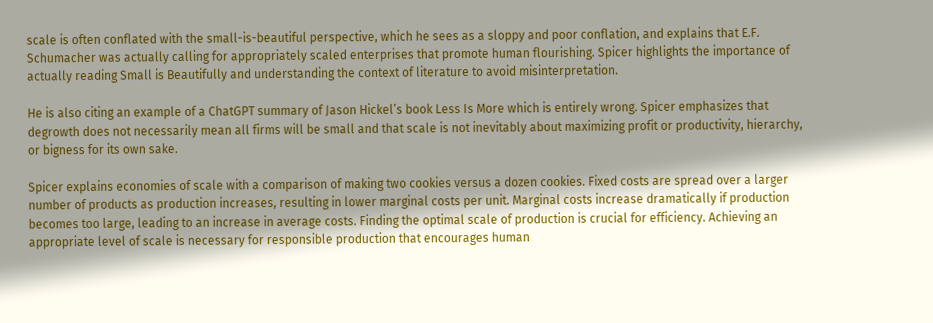scale is often conflated with the small-is-beautiful perspective, which he sees as a sloppy and poor conflation, and explains that E.F. Schumacher was actually calling for appropriately scaled enterprises that promote human flourishing. Spicer highlights the importance of actually reading Small is Beautifully and understanding the context of literature to avoid misinterpretation.

He is also citing an example of a ChatGPT summary of Jason Hickel’s book Less Is More which is entirely wrong. Spicer emphasizes that degrowth does not necessarily mean all firms will be small and that scale is not inevitably about maximizing profit or productivity, hierarchy, or bigness for its own sake.

Spicer explains economies of scale with a comparison of making two cookies versus a dozen cookies. Fixed costs are spread over a larger number of products as production increases, resulting in lower marginal costs per unit. Marginal costs increase dramatically if production becomes too large, leading to an increase in average costs. Finding the optimal scale of production is crucial for efficiency. Achieving an appropriate level of scale is necessary for responsible production that encourages human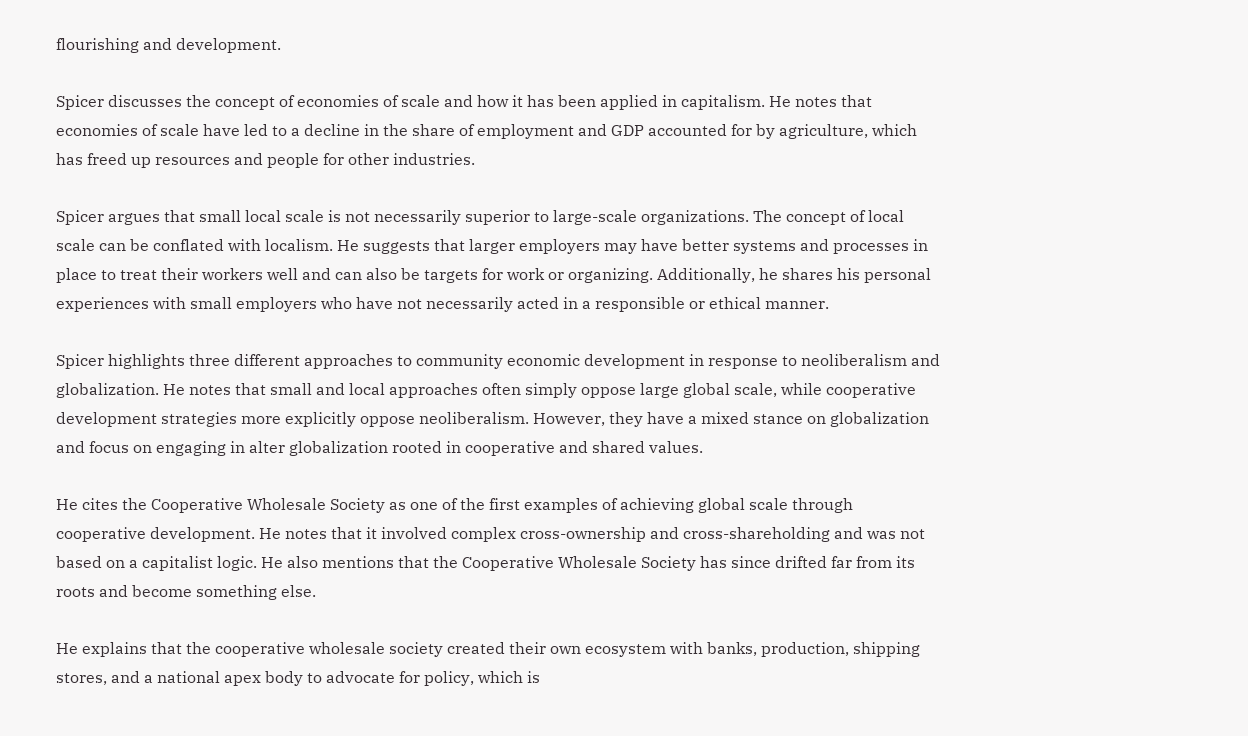flourishing and development.

Spicer discusses the concept of economies of scale and how it has been applied in capitalism. He notes that economies of scale have led to a decline in the share of employment and GDP accounted for by agriculture, which has freed up resources and people for other industries.

Spicer argues that small local scale is not necessarily superior to large-scale organizations. The concept of local scale can be conflated with localism. He suggests that larger employers may have better systems and processes in place to treat their workers well and can also be targets for work or organizing. Additionally, he shares his personal experiences with small employers who have not necessarily acted in a responsible or ethical manner.

Spicer highlights three different approaches to community economic development in response to neoliberalism and globalization. He notes that small and local approaches often simply oppose large global scale, while cooperative development strategies more explicitly oppose neoliberalism. However, they have a mixed stance on globalization and focus on engaging in alter globalization rooted in cooperative and shared values.

He cites the Cooperative Wholesale Society as one of the first examples of achieving global scale through cooperative development. He notes that it involved complex cross-ownership and cross-shareholding and was not based on a capitalist logic. He also mentions that the Cooperative Wholesale Society has since drifted far from its roots and become something else.

He explains that the cooperative wholesale society created their own ecosystem with banks, production, shipping stores, and a national apex body to advocate for policy, which is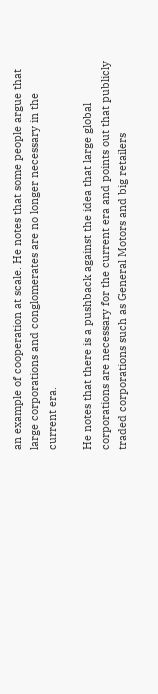an example of cooperation at scale. He notes that some people argue that large corporations and conglomerates are no longer necessary in the current era.

He notes that there is a pushback against the idea that large global corporations are necessary for the current era and points out that publicly traded corporations such as General Motors and big retailers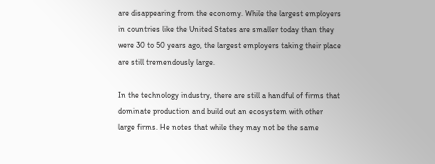are disappearing from the economy. While the largest employers in countries like the United States are smaller today than they were 30 to 50 years ago, the largest employers taking their place are still tremendously large.

In the technology industry, there are still a handful of firms that dominate production and build out an ecosystem with other large firms. He notes that while they may not be the same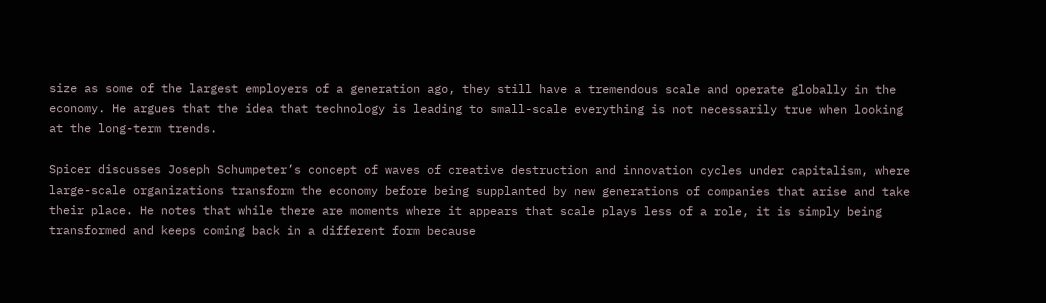size as some of the largest employers of a generation ago, they still have a tremendous scale and operate globally in the economy. He argues that the idea that technology is leading to small-scale everything is not necessarily true when looking at the long-term trends.

Spicer discusses Joseph Schumpeter’s concept of waves of creative destruction and innovation cycles under capitalism, where large-scale organizations transform the economy before being supplanted by new generations of companies that arise and take their place. He notes that while there are moments where it appears that scale plays less of a role, it is simply being transformed and keeps coming back in a different form because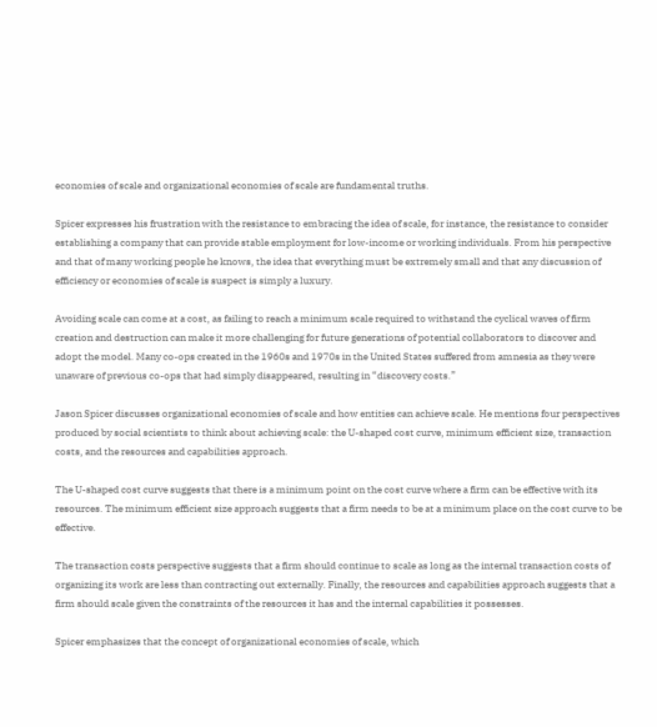economies of scale and organizational economies of scale are fundamental truths.

Spicer expresses his frustration with the resistance to embracing the idea of scale, for instance, the resistance to consider establishing a company that can provide stable employment for low-income or working individuals. From his perspective and that of many working people he knows, the idea that everything must be extremely small and that any discussion of efficiency or economies of scale is suspect is simply a luxury.

Avoiding scale can come at a cost, as failing to reach a minimum scale required to withstand the cyclical waves of firm creation and destruction can make it more challenging for future generations of potential collaborators to discover and adopt the model. Many co-ops created in the 1960s and 1970s in the United States suffered from amnesia as they were unaware of previous co-ops that had simply disappeared, resulting in “discovery costs.”

Jason Spicer discusses organizational economies of scale and how entities can achieve scale. He mentions four perspectives produced by social scientists to think about achieving scale: the U-shaped cost curve, minimum efficient size, transaction costs, and the resources and capabilities approach.

The U-shaped cost curve suggests that there is a minimum point on the cost curve where a firm can be effective with its resources. The minimum efficient size approach suggests that a firm needs to be at a minimum place on the cost curve to be effective.

The transaction costs perspective suggests that a firm should continue to scale as long as the internal transaction costs of organizing its work are less than contracting out externally. Finally, the resources and capabilities approach suggests that a firm should scale given the constraints of the resources it has and the internal capabilities it possesses.

Spicer emphasizes that the concept of organizational economies of scale, which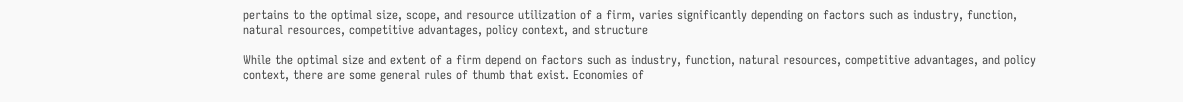pertains to the optimal size, scope, and resource utilization of a firm, varies significantly depending on factors such as industry, function, natural resources, competitive advantages, policy context, and structure

While the optimal size and extent of a firm depend on factors such as industry, function, natural resources, competitive advantages, and policy context, there are some general rules of thumb that exist. Economies of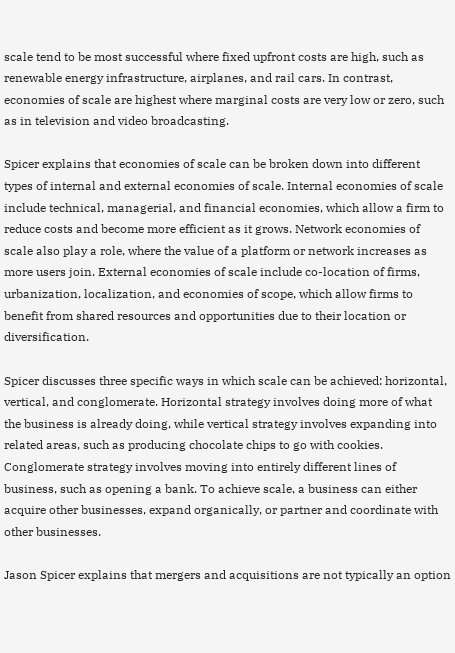scale tend to be most successful where fixed upfront costs are high, such as renewable energy infrastructure, airplanes, and rail cars. In contrast, economies of scale are highest where marginal costs are very low or zero, such as in television and video broadcasting.

Spicer explains that economies of scale can be broken down into different types of internal and external economies of scale. Internal economies of scale include technical, managerial, and financial economies, which allow a firm to reduce costs and become more efficient as it grows. Network economies of scale also play a role, where the value of a platform or network increases as more users join. External economies of scale include co-location of firms, urbanization, localization, and economies of scope, which allow firms to benefit from shared resources and opportunities due to their location or diversification.

Spicer discusses three specific ways in which scale can be achieved: horizontal, vertical, and conglomerate. Horizontal strategy involves doing more of what the business is already doing, while vertical strategy involves expanding into related areas, such as producing chocolate chips to go with cookies. Conglomerate strategy involves moving into entirely different lines of business, such as opening a bank. To achieve scale, a business can either acquire other businesses, expand organically, or partner and coordinate with other businesses.

Jason Spicer explains that mergers and acquisitions are not typically an option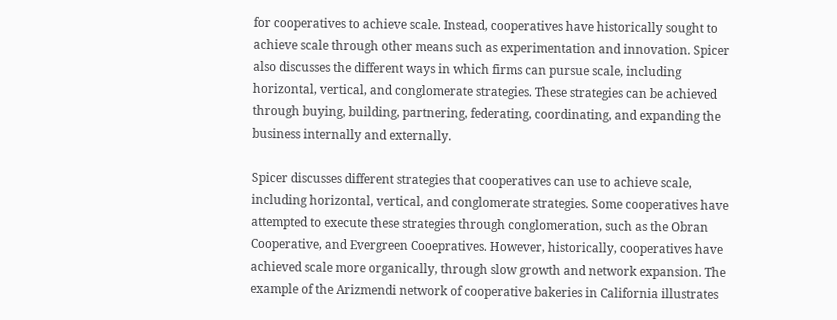for cooperatives to achieve scale. Instead, cooperatives have historically sought to achieve scale through other means such as experimentation and innovation. Spicer also discusses the different ways in which firms can pursue scale, including horizontal, vertical, and conglomerate strategies. These strategies can be achieved through buying, building, partnering, federating, coordinating, and expanding the business internally and externally.

Spicer discusses different strategies that cooperatives can use to achieve scale, including horizontal, vertical, and conglomerate strategies. Some cooperatives have attempted to execute these strategies through conglomeration, such as the Obran Cooperative, and Evergreen Cooepratives. However, historically, cooperatives have achieved scale more organically, through slow growth and network expansion. The example of the Arizmendi network of cooperative bakeries in California illustrates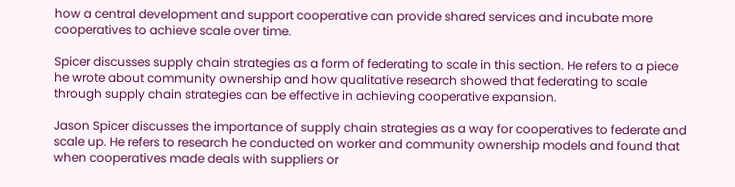how a central development and support cooperative can provide shared services and incubate more cooperatives to achieve scale over time.

Spicer discusses supply chain strategies as a form of federating to scale in this section. He refers to a piece he wrote about community ownership and how qualitative research showed that federating to scale through supply chain strategies can be effective in achieving cooperative expansion.

Jason Spicer discusses the importance of supply chain strategies as a way for cooperatives to federate and scale up. He refers to research he conducted on worker and community ownership models and found that when cooperatives made deals with suppliers or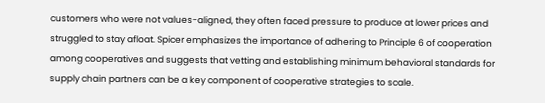customers who were not values-aligned, they often faced pressure to produce at lower prices and struggled to stay afloat. Spicer emphasizes the importance of adhering to Principle 6 of cooperation among cooperatives and suggests that vetting and establishing minimum behavioral standards for supply chain partners can be a key component of cooperative strategies to scale.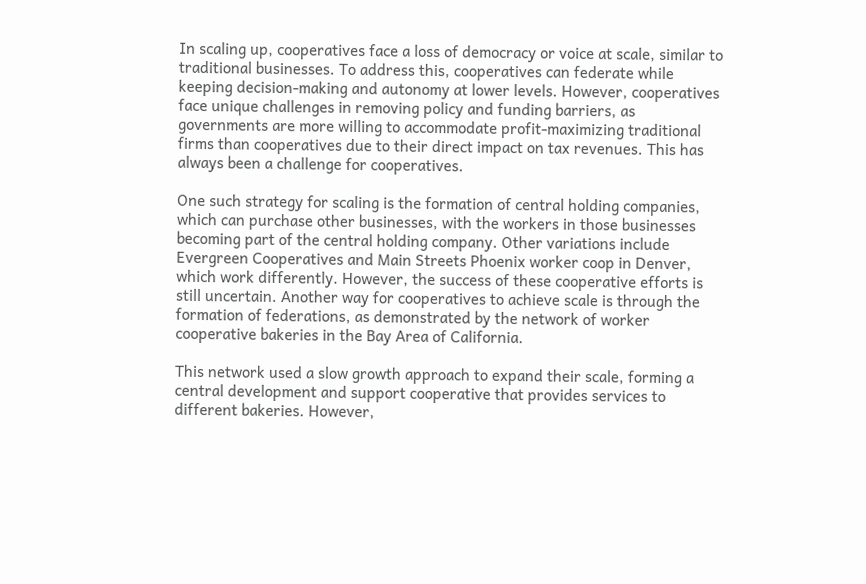In scaling up, cooperatives face a loss of democracy or voice at scale, similar to traditional businesses. To address this, cooperatives can federate while keeping decision-making and autonomy at lower levels. However, cooperatives face unique challenges in removing policy and funding barriers, as governments are more willing to accommodate profit-maximizing traditional firms than cooperatives due to their direct impact on tax revenues. This has always been a challenge for cooperatives.

One such strategy for scaling is the formation of central holding companies, which can purchase other businesses, with the workers in those businesses becoming part of the central holding company. Other variations include Evergreen Cooperatives and Main Streets Phoenix worker coop in Denver, which work differently. However, the success of these cooperative efforts is still uncertain. Another way for cooperatives to achieve scale is through the formation of federations, as demonstrated by the network of worker cooperative bakeries in the Bay Area of California.

This network used a slow growth approach to expand their scale, forming a central development and support cooperative that provides services to different bakeries. However,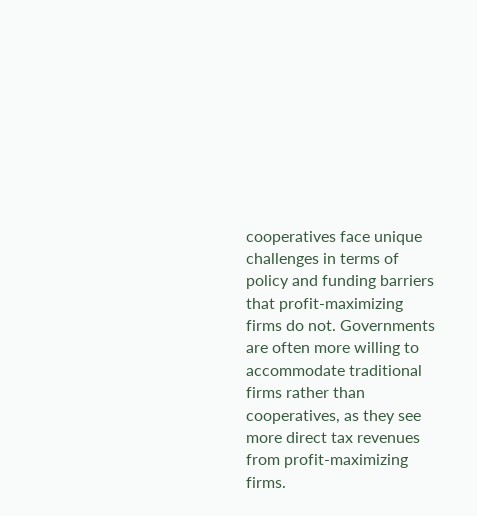cooperatives face unique challenges in terms of policy and funding barriers that profit-maximizing firms do not. Governments are often more willing to accommodate traditional firms rather than cooperatives, as they see more direct tax revenues from profit-maximizing firms.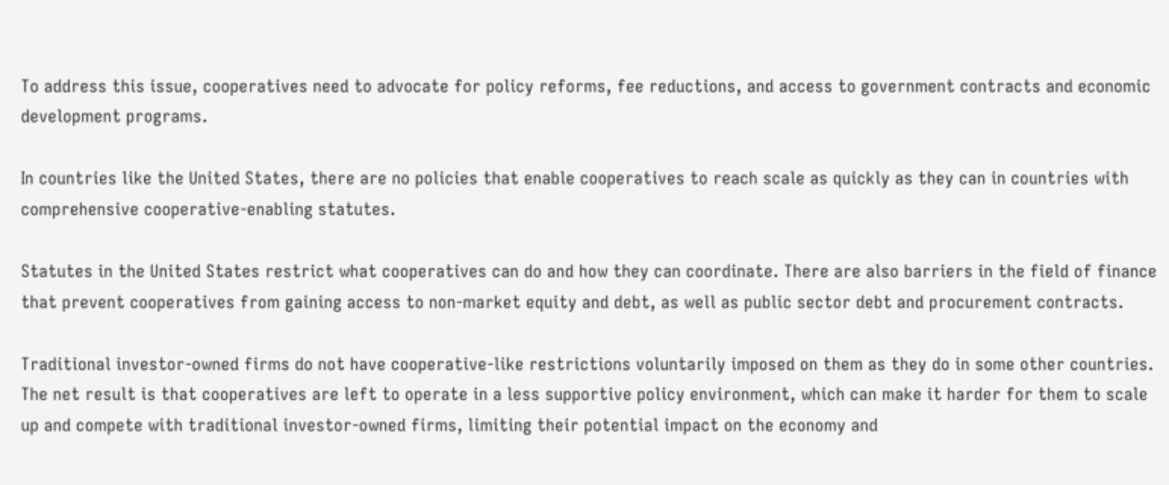To address this issue, cooperatives need to advocate for policy reforms, fee reductions, and access to government contracts and economic development programs.

In countries like the United States, there are no policies that enable cooperatives to reach scale as quickly as they can in countries with comprehensive cooperative-enabling statutes.

Statutes in the United States restrict what cooperatives can do and how they can coordinate. There are also barriers in the field of finance that prevent cooperatives from gaining access to non-market equity and debt, as well as public sector debt and procurement contracts.

Traditional investor-owned firms do not have cooperative-like restrictions voluntarily imposed on them as they do in some other countries. The net result is that cooperatives are left to operate in a less supportive policy environment, which can make it harder for them to scale up and compete with traditional investor-owned firms, limiting their potential impact on the economy and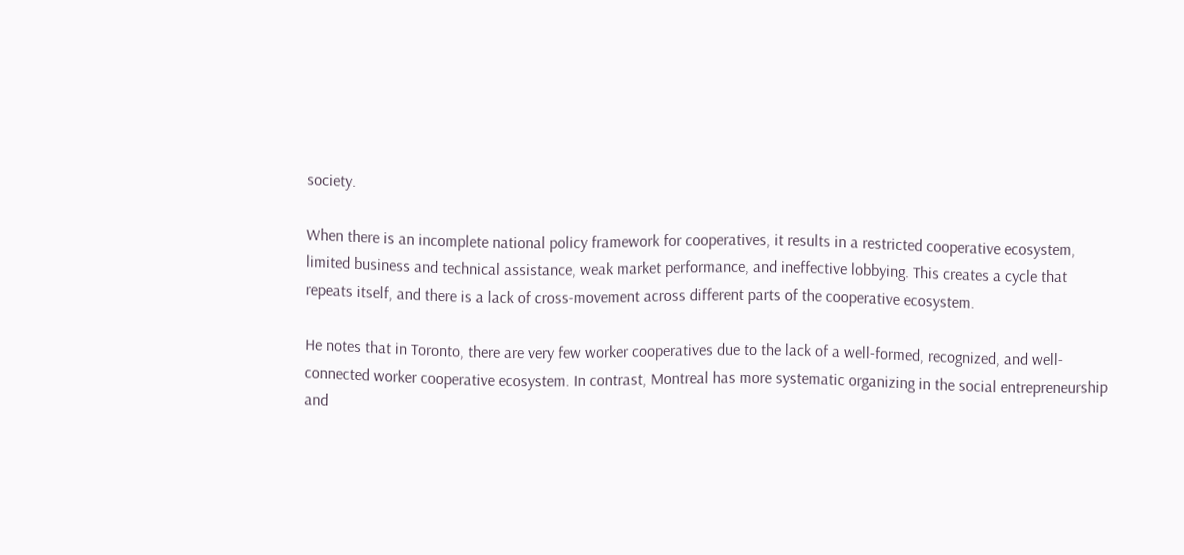society.

When there is an incomplete national policy framework for cooperatives, it results in a restricted cooperative ecosystem, limited business and technical assistance, weak market performance, and ineffective lobbying. This creates a cycle that repeats itself, and there is a lack of cross-movement across different parts of the cooperative ecosystem.

He notes that in Toronto, there are very few worker cooperatives due to the lack of a well-formed, recognized, and well-connected worker cooperative ecosystem. In contrast, Montreal has more systematic organizing in the social entrepreneurship and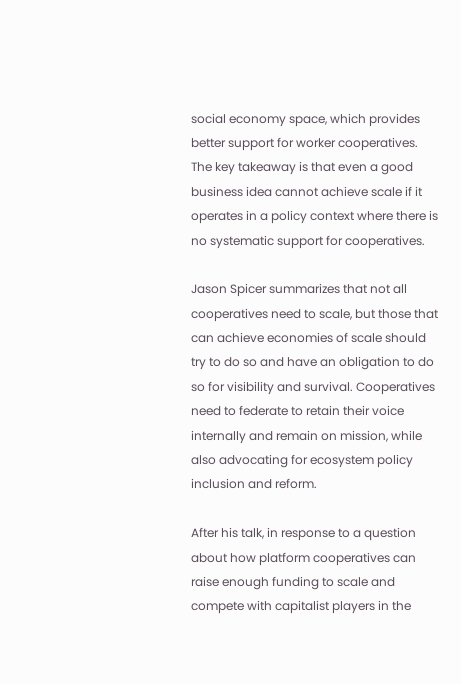social economy space, which provides better support for worker cooperatives. The key takeaway is that even a good business idea cannot achieve scale if it operates in a policy context where there is no systematic support for cooperatives.

Jason Spicer summarizes that not all cooperatives need to scale, but those that can achieve economies of scale should try to do so and have an obligation to do so for visibility and survival. Cooperatives need to federate to retain their voice internally and remain on mission, while also advocating for ecosystem policy inclusion and reform.

After his talk, in response to a question about how platform cooperatives can raise enough funding to scale and compete with capitalist players in the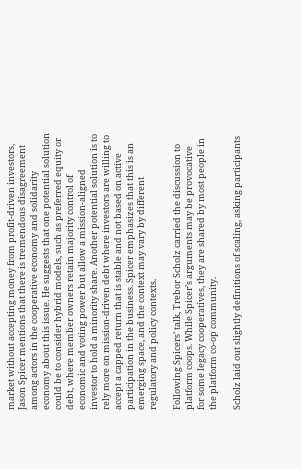market without accepting money from profit-driven investors, Jason Spicer mentions that there is tremendous disagreement among actors in the cooperative economy and solidarity economy about this issue. He suggests that one potential solution could be to consider hybrid models, such as preferred equity or debt, where member owners retain majority control of economic and voting power but allow a mission-aligned investor to hold a minority share. Another potential solution is to rely more on mission-driven debt where investors are willing to accept a capped return that is stable and not based on active participation in the business. Spicer emphasizes that this is an emerging space, and the context may vary by different regulatory and policy contexts.

Following Spicers’ talk, Trebor Scholz carried the discussion to platform coops. While Spicer’s arguments may be provocative for some legacy cooperatives, they are shared by most people in the platform co-op community.

Scholz laid out slightly definitions of scaling, asking participants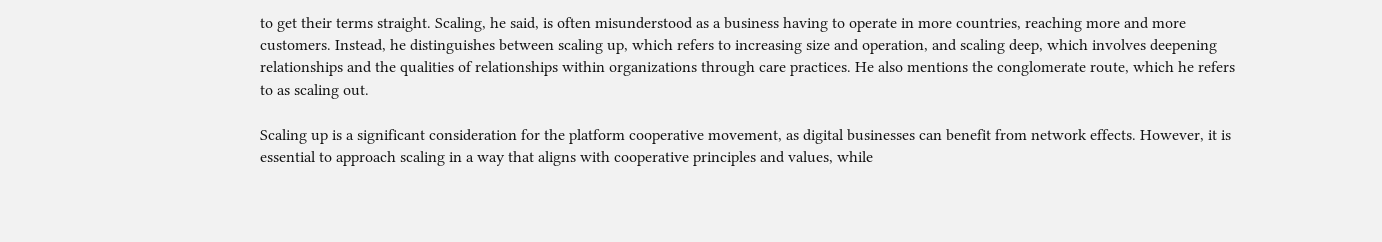to get their terms straight. Scaling, he said, is often misunderstood as a business having to operate in more countries, reaching more and more customers. Instead, he distinguishes between scaling up, which refers to increasing size and operation, and scaling deep, which involves deepening relationships and the qualities of relationships within organizations through care practices. He also mentions the conglomerate route, which he refers to as scaling out.

Scaling up is a significant consideration for the platform cooperative movement, as digital businesses can benefit from network effects. However, it is essential to approach scaling in a way that aligns with cooperative principles and values, while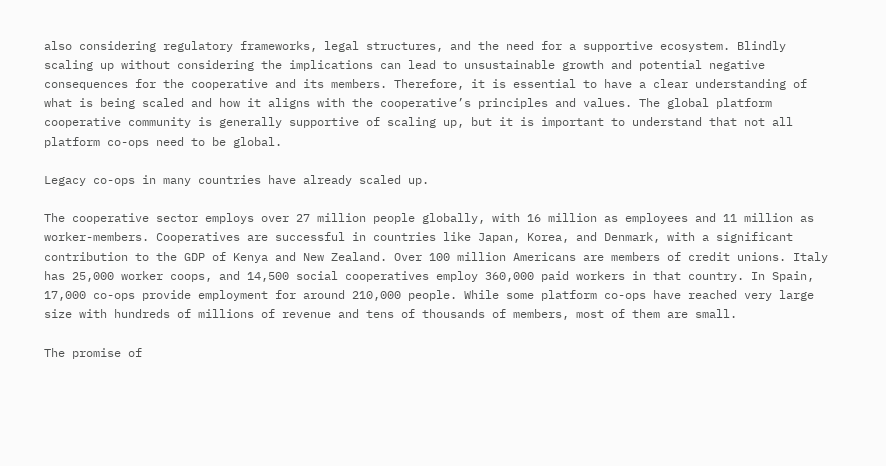also considering regulatory frameworks, legal structures, and the need for a supportive ecosystem. Blindly scaling up without considering the implications can lead to unsustainable growth and potential negative consequences for the cooperative and its members. Therefore, it is essential to have a clear understanding of what is being scaled and how it aligns with the cooperative’s principles and values. The global platform cooperative community is generally supportive of scaling up, but it is important to understand that not all platform co-ops need to be global.

Legacy co-ops in many countries have already scaled up.

The cooperative sector employs over 27 million people globally, with 16 million as employees and 11 million as worker-members. Cooperatives are successful in countries like Japan, Korea, and Denmark, with a significant contribution to the GDP of Kenya and New Zealand. Over 100 million Americans are members of credit unions. Italy has 25,000 worker coops, and 14,500 social cooperatives employ 360,000 paid workers in that country. In Spain, 17,000 co-ops provide employment for around 210,000 people. While some platform co-ops have reached very large size with hundreds of millions of revenue and tens of thousands of members, most of them are small.

The promise of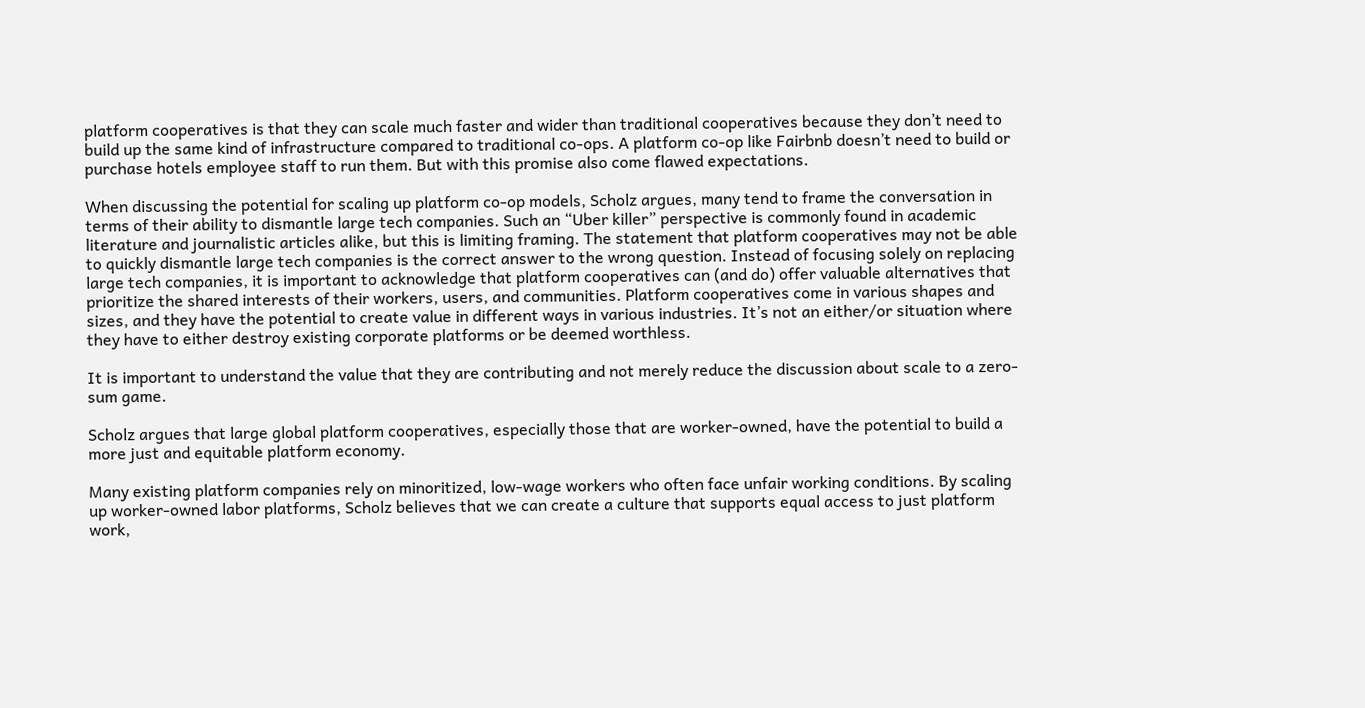platform cooperatives is that they can scale much faster and wider than traditional cooperatives because they don’t need to build up the same kind of infrastructure compared to traditional co-ops. A platform co-op like Fairbnb doesn’t need to build or purchase hotels employee staff to run them. But with this promise also come flawed expectations.

When discussing the potential for scaling up platform co-op models, Scholz argues, many tend to frame the conversation in terms of their ability to dismantle large tech companies. Such an “Uber killer” perspective is commonly found in academic literature and journalistic articles alike, but this is limiting framing. The statement that platform cooperatives may not be able to quickly dismantle large tech companies is the correct answer to the wrong question. Instead of focusing solely on replacing large tech companies, it is important to acknowledge that platform cooperatives can (and do) offer valuable alternatives that prioritize the shared interests of their workers, users, and communities. Platform cooperatives come in various shapes and sizes, and they have the potential to create value in different ways in various industries. It’s not an either/or situation where they have to either destroy existing corporate platforms or be deemed worthless.

It is important to understand the value that they are contributing and not merely reduce the discussion about scale to a zero-sum game.

Scholz argues that large global platform cooperatives, especially those that are worker-owned, have the potential to build a more just and equitable platform economy.

Many existing platform companies rely on minoritized, low-wage workers who often face unfair working conditions. By scaling up worker-owned labor platforms, Scholz believes that we can create a culture that supports equal access to just platform work,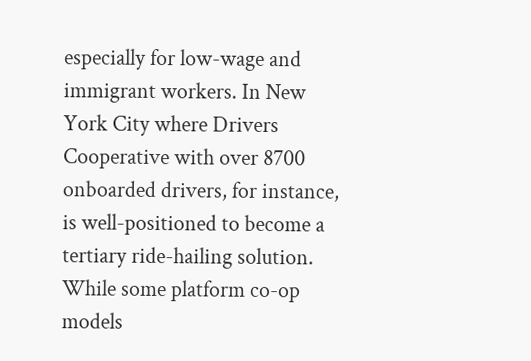especially for low-wage and immigrant workers. In New York City where Drivers Cooperative with over 8700 onboarded drivers, for instance, is well-positioned to become a tertiary ride-hailing solution. While some platform co-op models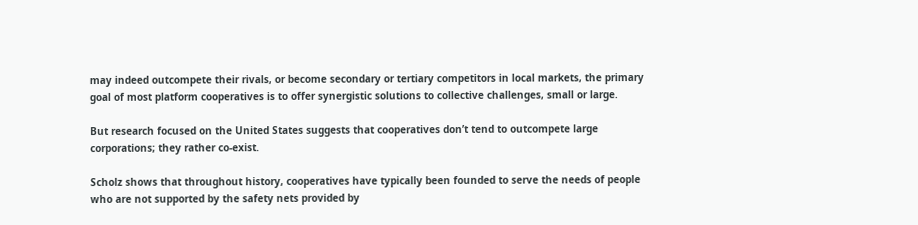may indeed outcompete their rivals, or become secondary or tertiary competitors in local markets, the primary goal of most platform cooperatives is to offer synergistic solutions to collective challenges, small or large.

But research focused on the United States suggests that cooperatives don’t tend to outcompete large corporations; they rather co-exist.

Scholz shows that throughout history, cooperatives have typically been founded to serve the needs of people who are not supported by the safety nets provided by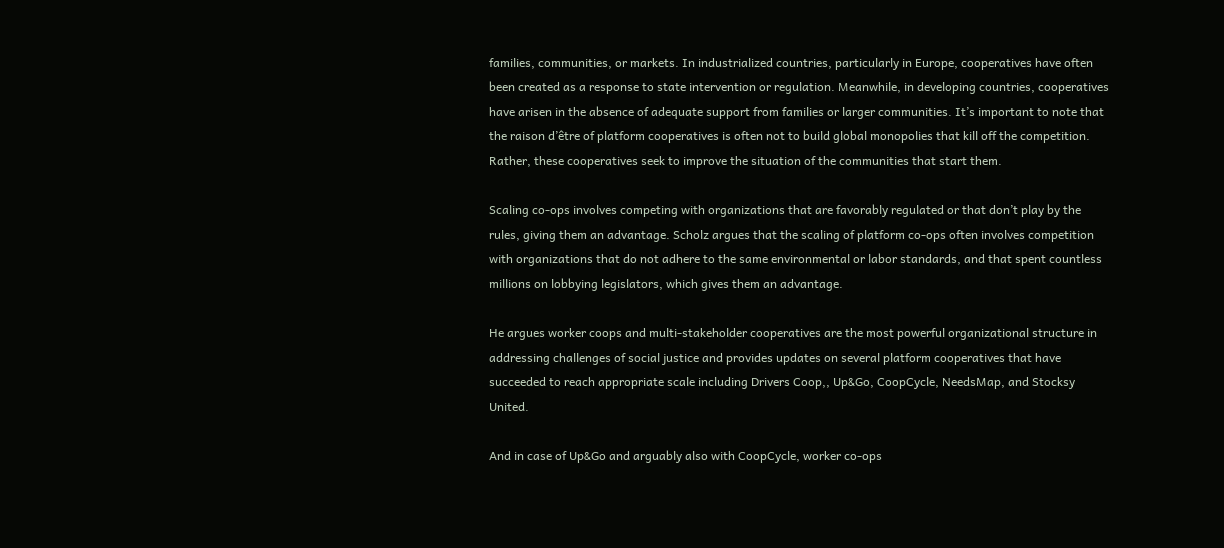families, communities, or markets. In industrialized countries, particularly in Europe, cooperatives have often been created as a response to state intervention or regulation. Meanwhile, in developing countries, cooperatives have arisen in the absence of adequate support from families or larger communities. It’s important to note that the raison d’être of platform cooperatives is often not to build global monopolies that kill off the competition. Rather, these cooperatives seek to improve the situation of the communities that start them.

Scaling co-ops involves competing with organizations that are favorably regulated or that don’t play by the rules, giving them an advantage. Scholz argues that the scaling of platform co-ops often involves competition with organizations that do not adhere to the same environmental or labor standards, and that spent countless millions on lobbying legislators, which gives them an advantage.

He argues worker coops and multi-stakeholder cooperatives are the most powerful organizational structure in addressing challenges of social justice and provides updates on several platform cooperatives that have succeeded to reach appropriate scale including Drivers Coop,, Up&Go, CoopCycle, NeedsMap, and Stocksy United.

And in case of Up&Go and arguably also with CoopCycle, worker co-ops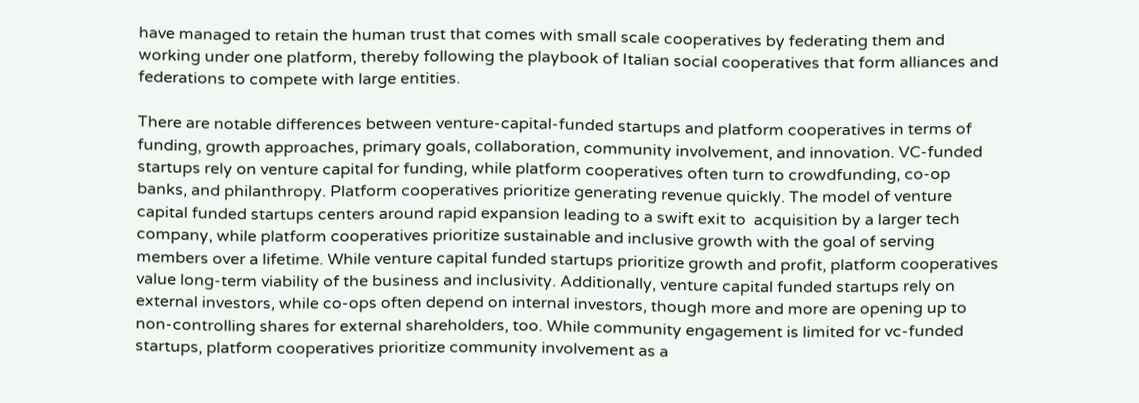have managed to retain the human trust that comes with small scale cooperatives by federating them and working under one platform, thereby following the playbook of Italian social cooperatives that form alliances and federations to compete with large entities.

There are notable differences between venture-capital-funded startups and platform cooperatives in terms of funding, growth approaches, primary goals, collaboration, community involvement, and innovation. VC-funded startups rely on venture capital for funding, while platform cooperatives often turn to crowdfunding, co-op banks, and philanthropy. Platform cooperatives prioritize generating revenue quickly. The model of venture capital funded startups centers around rapid expansion leading to a swift exit to  acquisition by a larger tech company, while platform cooperatives prioritize sustainable and inclusive growth with the goal of serving members over a lifetime. While venture capital funded startups prioritize growth and profit, platform cooperatives value long-term viability of the business and inclusivity. Additionally, venture capital funded startups rely on external investors, while co-ops often depend on internal investors, though more and more are opening up to non-controlling shares for external shareholders, too. While community engagement is limited for vc-funded startups, platform cooperatives prioritize community involvement as a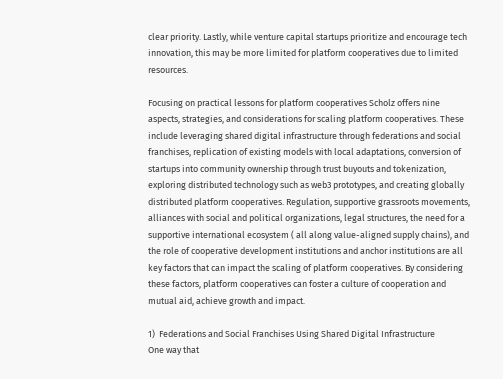clear priority. Lastly, while venture capital startups prioritize and encourage tech innovation, this may be more limited for platform cooperatives due to limited resources.

Focusing on practical lessons for platform cooperatives Scholz offers nine aspects, strategies, and considerations for scaling platform cooperatives. These include leveraging shared digital infrastructure through federations and social franchises, replication of existing models with local adaptations, conversion of startups into community ownership through trust buyouts and tokenization, exploring distributed technology such as web3 prototypes, and creating globally distributed platform cooperatives. Regulation, supportive grassroots movements, alliances with social and political organizations, legal structures, the need for a supportive international ecosystem ( all along value-aligned supply chains), and the role of cooperative development institutions and anchor institutions are all key factors that can impact the scaling of platform cooperatives. By considering these factors, platform cooperatives can foster a culture of cooperation and mutual aid, achieve growth and impact.

1)  Federations and Social Franchises Using Shared Digital Infrastructure
One way that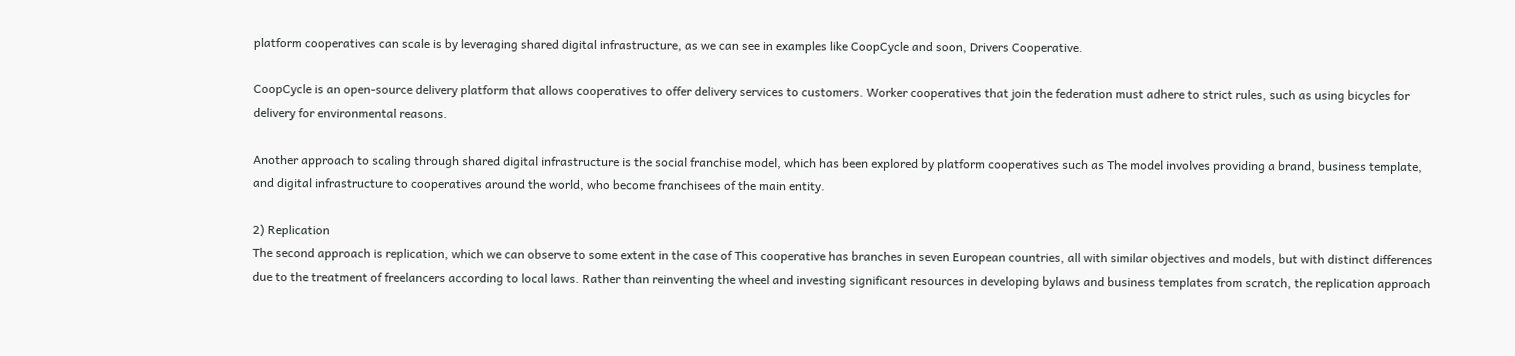platform cooperatives can scale is by leveraging shared digital infrastructure, as we can see in examples like CoopCycle and soon, Drivers Cooperative.

CoopCycle is an open-source delivery platform that allows cooperatives to offer delivery services to customers. Worker cooperatives that join the federation must adhere to strict rules, such as using bicycles for delivery for environmental reasons.

Another approach to scaling through shared digital infrastructure is the social franchise model, which has been explored by platform cooperatives such as The model involves providing a brand, business template, and digital infrastructure to cooperatives around the world, who become franchisees of the main entity.

2) Replication
The second approach is replication, which we can observe to some extent in the case of This cooperative has branches in seven European countries, all with similar objectives and models, but with distinct differences due to the treatment of freelancers according to local laws. Rather than reinventing the wheel and investing significant resources in developing bylaws and business templates from scratch, the replication approach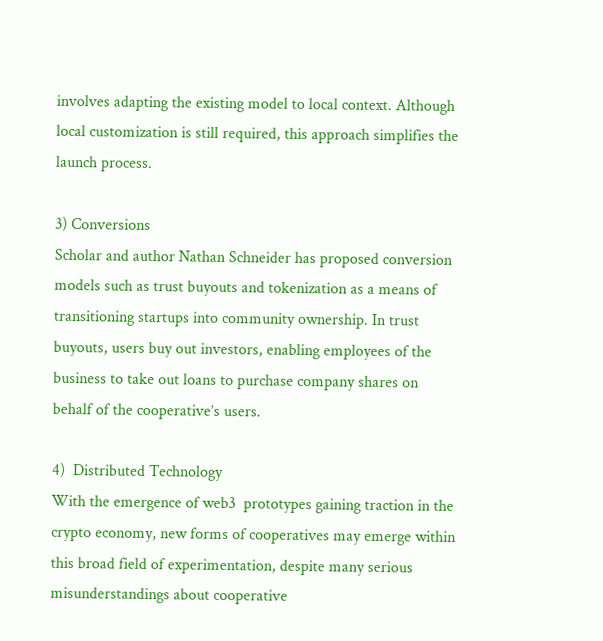involves adapting the existing model to local context. Although local customization is still required, this approach simplifies the launch process.

3) Conversions
Scholar and author Nathan Schneider has proposed conversion models such as trust buyouts and tokenization as a means of transitioning startups into community ownership. In trust buyouts, users buy out investors, enabling employees of the business to take out loans to purchase company shares on behalf of the cooperative’s users.

4)  Distributed Technology
With the emergence of web3  prototypes gaining traction in the crypto economy, new forms of cooperatives may emerge within this broad field of experimentation, despite many serious misunderstandings about cooperative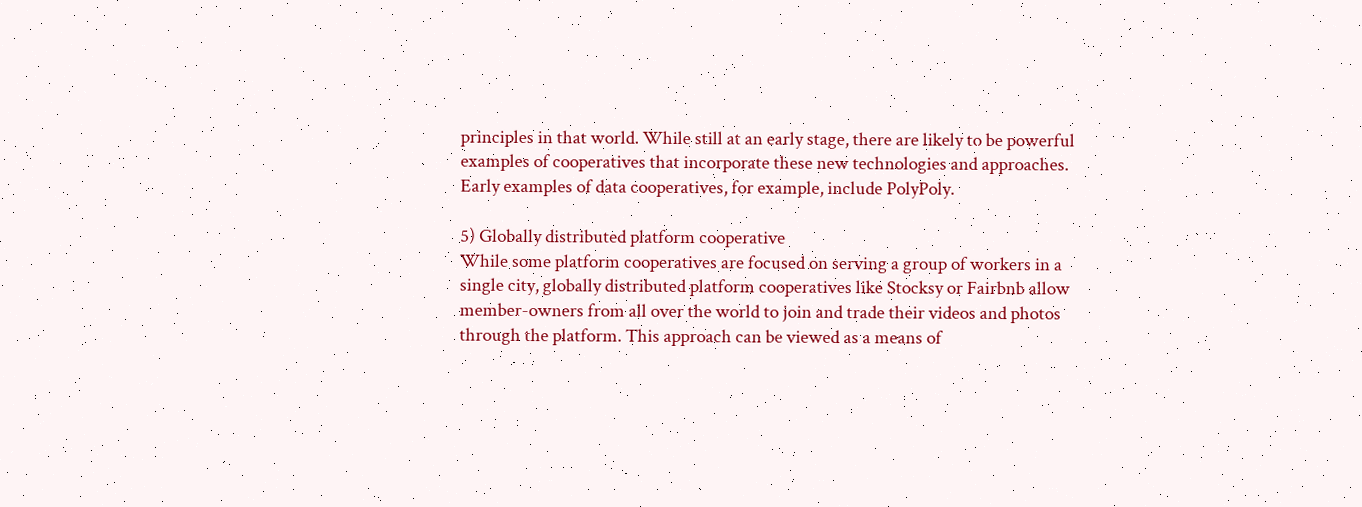principles in that world. While still at an early stage, there are likely to be powerful examples of cooperatives that incorporate these new technologies and approaches. Early examples of data cooperatives, for example, include PolyPoly.

5) Globally distributed platform cooperative
While some platform cooperatives are focused on serving a group of workers in a single city, globally distributed platform cooperatives like Stocksy or Fairbnb allow member-owners from all over the world to join and trade their videos and photos through the platform. This approach can be viewed as a means of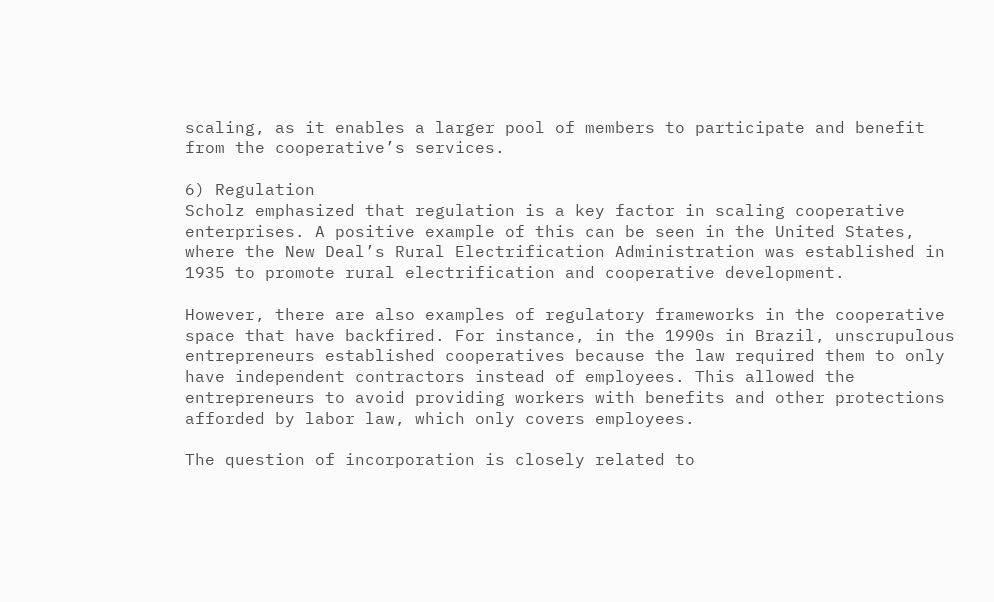scaling, as it enables a larger pool of members to participate and benefit from the cooperative’s services.

6) Regulation
Scholz emphasized that regulation is a key factor in scaling cooperative enterprises. A positive example of this can be seen in the United States, where the New Deal’s Rural Electrification Administration was established in 1935 to promote rural electrification and cooperative development.

However, there are also examples of regulatory frameworks in the cooperative space that have backfired. For instance, in the 1990s in Brazil, unscrupulous entrepreneurs established cooperatives because the law required them to only have independent contractors instead of employees. This allowed the entrepreneurs to avoid providing workers with benefits and other protections afforded by labor law, which only covers employees.

The question of incorporation is closely related to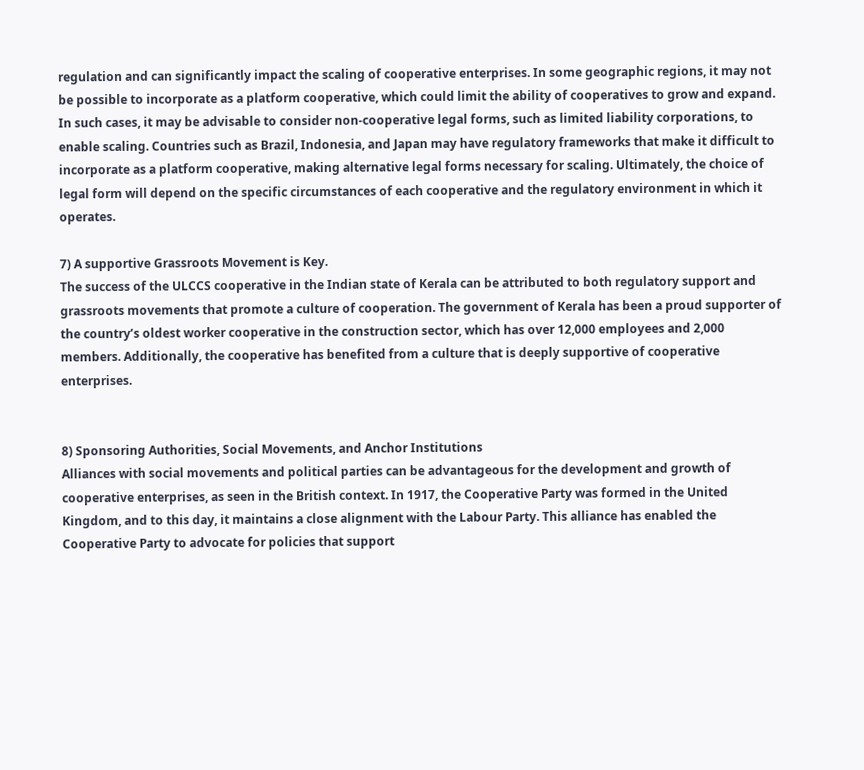regulation and can significantly impact the scaling of cooperative enterprises. In some geographic regions, it may not be possible to incorporate as a platform cooperative, which could limit the ability of cooperatives to grow and expand. In such cases, it may be advisable to consider non-cooperative legal forms, such as limited liability corporations, to enable scaling. Countries such as Brazil, Indonesia, and Japan may have regulatory frameworks that make it difficult to incorporate as a platform cooperative, making alternative legal forms necessary for scaling. Ultimately, the choice of legal form will depend on the specific circumstances of each cooperative and the regulatory environment in which it operates.

7) A supportive Grassroots Movement is Key.
The success of the ULCCS cooperative in the Indian state of Kerala can be attributed to both regulatory support and grassroots movements that promote a culture of cooperation. The government of Kerala has been a proud supporter of the country’s oldest worker cooperative in the construction sector, which has over 12,000 employees and 2,000 members. Additionally, the cooperative has benefited from a culture that is deeply supportive of cooperative enterprises.


8) Sponsoring Authorities, Social Movements, and Anchor Institutions
Alliances with social movements and political parties can be advantageous for the development and growth of cooperative enterprises, as seen in the British context. In 1917, the Cooperative Party was formed in the United Kingdom, and to this day, it maintains a close alignment with the Labour Party. This alliance has enabled the Cooperative Party to advocate for policies that support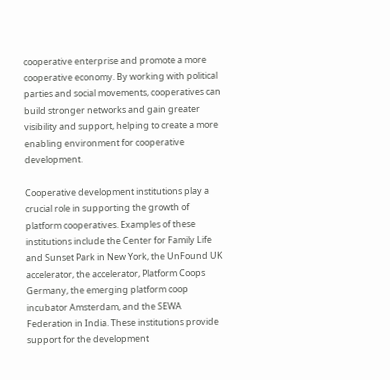cooperative enterprise and promote a more cooperative economy. By working with political parties and social movements, cooperatives can build stronger networks and gain greater visibility and support, helping to create a more enabling environment for cooperative development.

Cooperative development institutions play a crucial role in supporting the growth of platform cooperatives. Examples of these institutions include the Center for Family Life and Sunset Park in New York, the UnFound UK accelerator, the accelerator, Platform Coops Germany, the emerging platform coop incubator Amsterdam, and the SEWA Federation in India. These institutions provide support for the development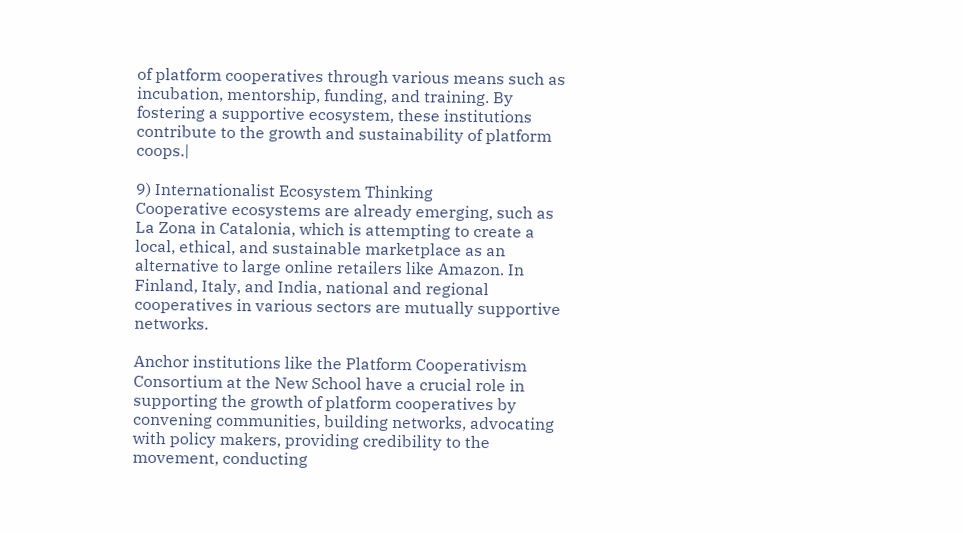of platform cooperatives through various means such as incubation, mentorship, funding, and training. By fostering a supportive ecosystem, these institutions contribute to the growth and sustainability of platform coops.|

9) Internationalist Ecosystem Thinking
Cooperative ecosystems are already emerging, such as La Zona in Catalonia, which is attempting to create a local, ethical, and sustainable marketplace as an alternative to large online retailers like Amazon. In Finland, Italy, and India, national and regional cooperatives in various sectors are mutually supportive networks.

Anchor institutions like the Platform Cooperativism Consortium at the New School have a crucial role in supporting the growth of platform cooperatives by convening communities, building networks, advocating with policy makers, providing credibility to the movement, conducting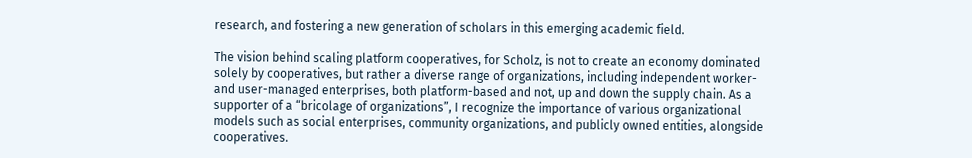research, and fostering a new generation of scholars in this emerging academic field.

The vision behind scaling platform cooperatives, for Scholz, is not to create an economy dominated solely by cooperatives, but rather a diverse range of organizations, including independent worker- and user-managed enterprises, both platform-based and not, up and down the supply chain. As a supporter of a “bricolage of organizations”, I recognize the importance of various organizational models such as social enterprises, community organizations, and publicly owned entities, alongside cooperatives.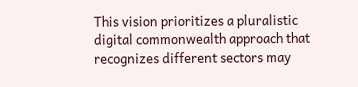This vision prioritizes a pluralistic digital commonwealth approach that recognizes different sectors may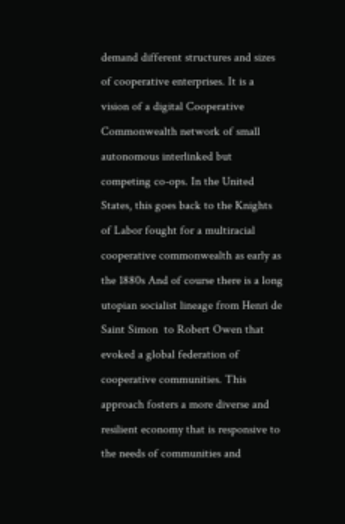demand different structures and sizes of cooperative enterprises. It is a vision of a digital Cooperative Commonwealth network of small autonomous interlinked but competing co-ops. In the United States, this goes back to the Knights of Labor fought for a multiracial cooperative commonwealth as early as the 1880s And of course there is a long utopian socialist lineage from Henri de Saint Simon  to Robert Owen that evoked a global federation of cooperative communities. This approach fosters a more diverse and resilient economy that is responsive to the needs of communities and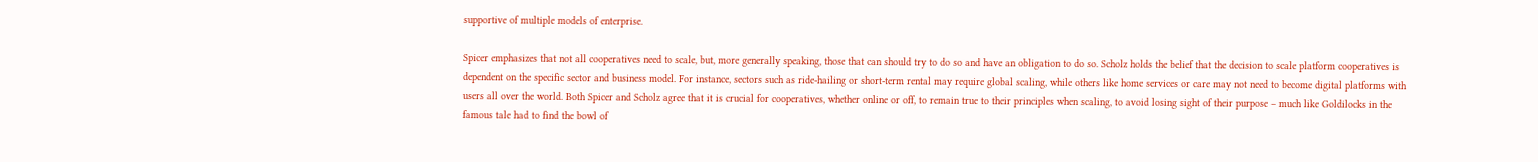supportive of multiple models of enterprise.

Spicer emphasizes that not all cooperatives need to scale, but, more generally speaking, those that can should try to do so and have an obligation to do so. Scholz holds the belief that the decision to scale platform cooperatives is dependent on the specific sector and business model. For instance, sectors such as ride-hailing or short-term rental may require global scaling, while others like home services or care may not need to become digital platforms with users all over the world. Both Spicer and Scholz agree that it is crucial for cooperatives, whether online or off, to remain true to their principles when scaling, to avoid losing sight of their purpose – much like Goldilocks in the famous tale had to find the bowl of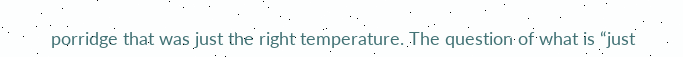porridge that was just the right temperature. The question of what is “just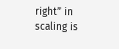right” in scaling is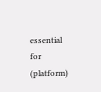essential for (platform)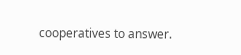cooperatives to answer.